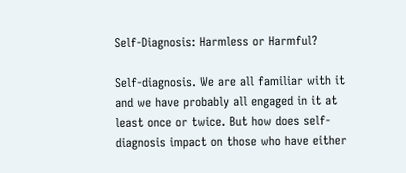Self-Diagnosis: Harmless or Harmful?

Self-diagnosis. We are all familiar with it and we have probably all engaged in it at least once or twice. But how does self-diagnosis impact on those who have either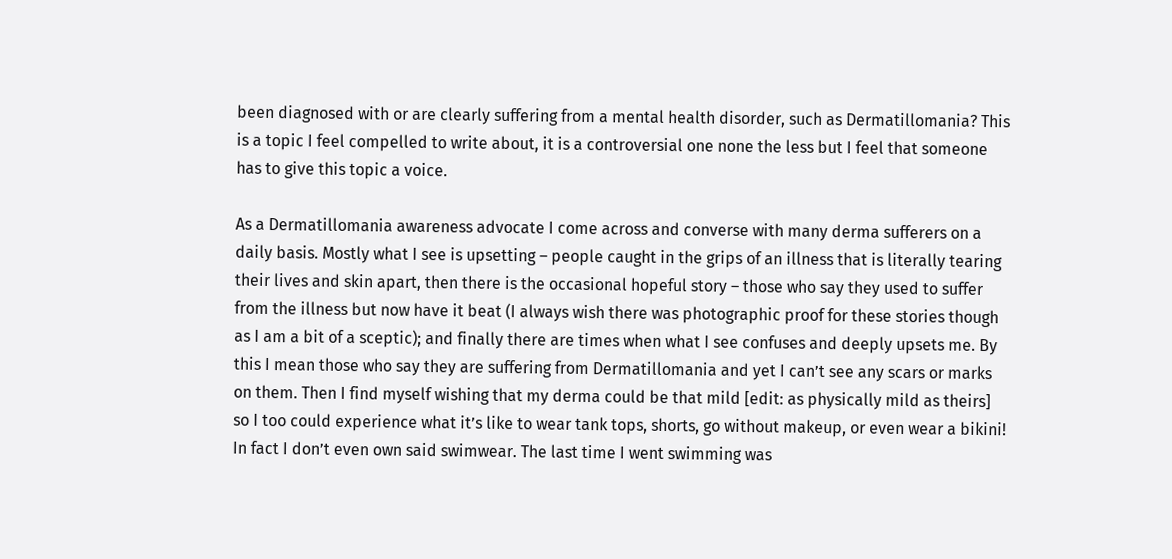been diagnosed with or are clearly suffering from a mental health disorder, such as Dermatillomania? This is a topic I feel compelled to write about, it is a controversial one none the less but I feel that someone has to give this topic a voice.

As a Dermatillomania awareness advocate I come across and converse with many derma sufferers on a daily basis. Mostly what I see is upsetting – people caught in the grips of an illness that is literally tearing their lives and skin apart, then there is the occasional hopeful story – those who say they used to suffer from the illness but now have it beat (I always wish there was photographic proof for these stories though as I am a bit of a sceptic); and finally there are times when what I see confuses and deeply upsets me. By this I mean those who say they are suffering from Dermatillomania and yet I can’t see any scars or marks on them. Then I find myself wishing that my derma could be that mild [edit: as physically mild as theirs] so I too could experience what it’s like to wear tank tops, shorts, go without makeup, or even wear a bikini! In fact I don’t even own said swimwear. The last time I went swimming was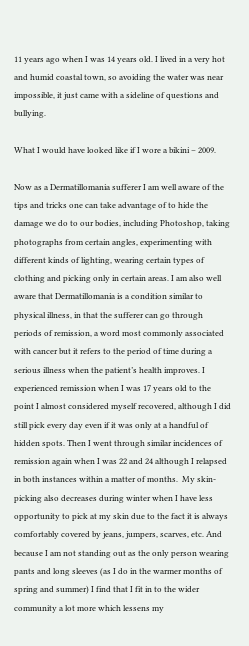11 years ago when I was 14 years old. I lived in a very hot and humid coastal town, so avoiding the water was near impossible, it just came with a sideline of questions and bullying.

What I would have looked like if I wore a bikini – 2009.

Now as a Dermatillomania sufferer I am well aware of the tips and tricks one can take advantage of to hide the damage we do to our bodies, including Photoshop, taking photographs from certain angles, experimenting with different kinds of lighting, wearing certain types of clothing and picking only in certain areas. I am also well aware that Dermatillomania is a condition similar to physical illness, in that the sufferer can go through periods of remission, a word most commonly associated with cancer but it refers to the period of time during a serious illness when the patient’s health improves. I experienced remission when I was 17 years old to the point I almost considered myself recovered, although I did still pick every day even if it was only at a handful of hidden spots. Then I went through similar incidences of remission again when I was 22 and 24 although I relapsed in both instances within a matter of months.  My skin-picking also decreases during winter when I have less opportunity to pick at my skin due to the fact it is always comfortably covered by jeans, jumpers, scarves, etc. And because I am not standing out as the only person wearing pants and long sleeves (as I do in the warmer months of spring and summer) I find that I fit in to the wider community a lot more which lessens my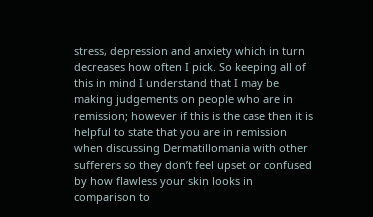stress, depression and anxiety which in turn decreases how often I pick. So keeping all of this in mind I understand that I may be making judgements on people who are in remission; however if this is the case then it is helpful to state that you are in remission when discussing Dermatillomania with other sufferers so they don’t feel upset or confused by how flawless your skin looks in comparison to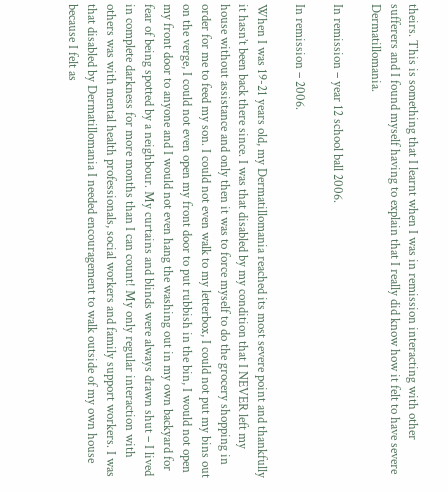theirs. This is something that I learnt when I was in remission interacting with other sufferers and I found myself having to explain that I really did know how it felt to have severe Dermatillomania.

In remission – year 12 school ball 2006.

In remission – 2006.

When I was 19-21 years old, my Dermatillomania reached its most severe point and thankfully it hasn’t been back there since. I was that disabled by my condition that I NEVER left my house without assistance and only then it was to force myself to do the grocery shopping in order for me to feed my son. I could not even walk to my letterbox, I could not put my bins out on the verge, I could not even open my front door to put rubbish in the bin, I would not open my front door to anyone and I would not even hang the washing out in my own backyard for fear of being spotted by a neighbour. My curtains and blinds were always drawn shut – I lived in complete darkness for more months than I can count! My only regular interaction with others was with mental health professionals, social workers and family support workers. I was that disabled by Dermatillomania I needed encouragement to walk outside of my own house because I felt as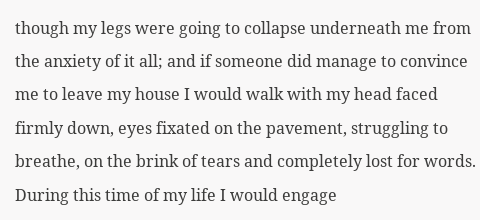though my legs were going to collapse underneath me from the anxiety of it all; and if someone did manage to convince me to leave my house I would walk with my head faced firmly down, eyes fixated on the pavement, struggling to breathe, on the brink of tears and completely lost for words. During this time of my life I would engage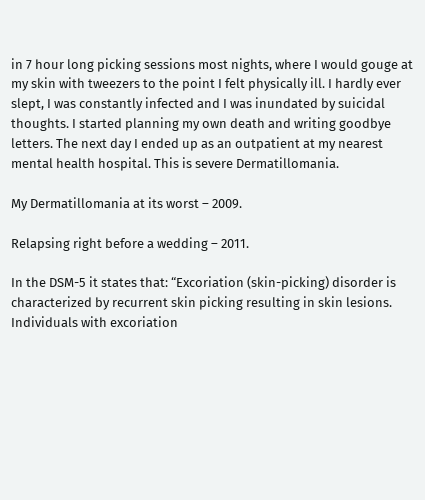in 7 hour long picking sessions most nights, where I would gouge at my skin with tweezers to the point I felt physically ill. I hardly ever slept, I was constantly infected and I was inundated by suicidal thoughts. I started planning my own death and writing goodbye letters. The next day I ended up as an outpatient at my nearest mental health hospital. This is severe Dermatillomania.

My Dermatillomania at its worst – 2009.

Relapsing right before a wedding – 2011.

In the DSM-5 it states that: “Excoriation (skin-picking) disorder is characterized by recurrent skin picking resulting in skin lesions. Individuals with excoriation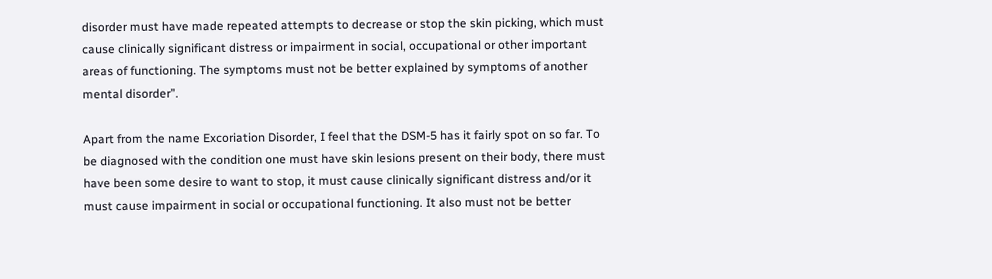disorder must have made repeated attempts to decrease or stop the skin picking, which must cause clinically significant distress or impairment in social, occupational or other important areas of functioning. The symptoms must not be better explained by symptoms of another mental disorder”.

Apart from the name Excoriation Disorder, I feel that the DSM-5 has it fairly spot on so far. To be diagnosed with the condition one must have skin lesions present on their body, there must have been some desire to want to stop, it must cause clinically significant distress and/or it must cause impairment in social or occupational functioning. It also must not be better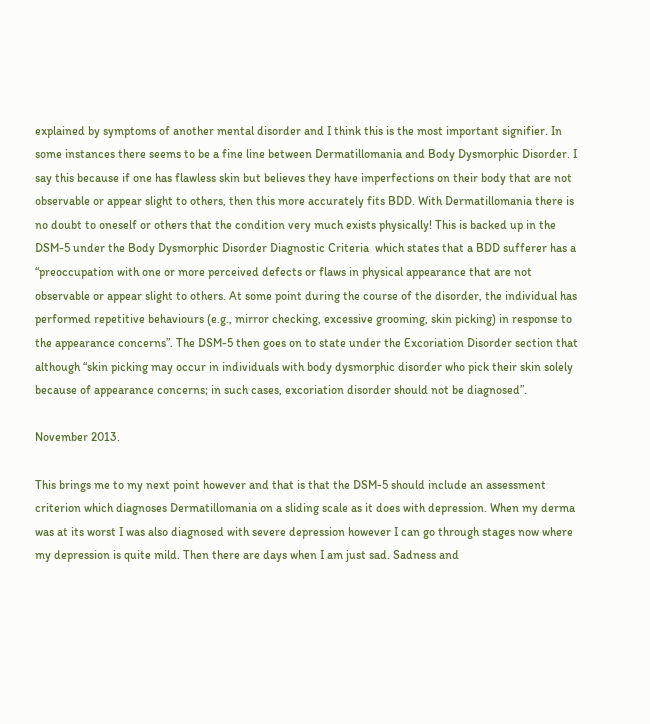explained by symptoms of another mental disorder and I think this is the most important signifier. In some instances there seems to be a fine line between Dermatillomania and Body Dysmorphic Disorder. I say this because if one has flawless skin but believes they have imperfections on their body that are not observable or appear slight to others, then this more accurately fits BDD. With Dermatillomania there is no doubt to oneself or others that the condition very much exists physically! This is backed up in the DSM-5 under the Body Dysmorphic Disorder Diagnostic Criteria  which states that a BDD sufferer has a “preoccupation with one or more perceived defects or flaws in physical appearance that are not observable or appear slight to others. At some point during the course of the disorder, the individual has performed repetitive behaviours (e.g., mirror checking, excessive grooming, skin picking) in response to the appearance concerns”. The DSM-5 then goes on to state under the Excoriation Disorder section that although “skin picking may occur in individuals with body dysmorphic disorder who pick their skin solely because of appearance concerns; in such cases, excoriation disorder should not be diagnosed”.

November 2013.

This brings me to my next point however and that is that the DSM-5 should include an assessment criterion which diagnoses Dermatillomania on a sliding scale as it does with depression. When my derma was at its worst I was also diagnosed with severe depression however I can go through stages now where my depression is quite mild. Then there are days when I am just sad. Sadness and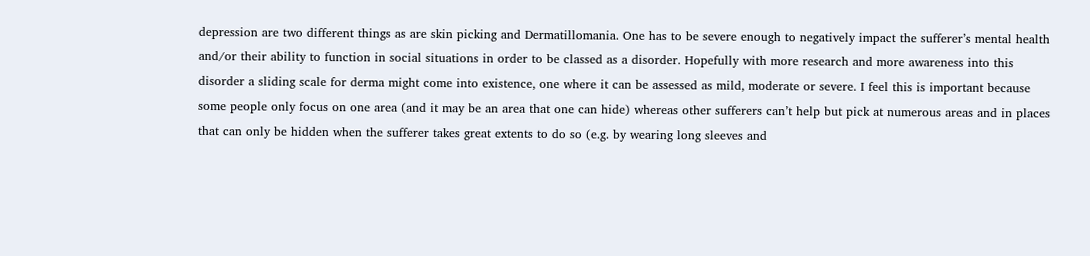depression are two different things as are skin picking and Dermatillomania. One has to be severe enough to negatively impact the sufferer’s mental health and/or their ability to function in social situations in order to be classed as a disorder. Hopefully with more research and more awareness into this disorder a sliding scale for derma might come into existence, one where it can be assessed as mild, moderate or severe. I feel this is important because some people only focus on one area (and it may be an area that one can hide) whereas other sufferers can’t help but pick at numerous areas and in places that can only be hidden when the sufferer takes great extents to do so (e.g. by wearing long sleeves and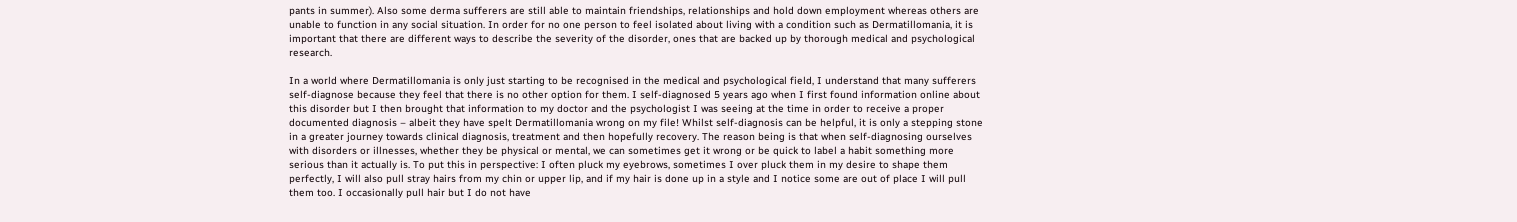pants in summer). Also some derma sufferers are still able to maintain friendships, relationships and hold down employment whereas others are unable to function in any social situation. In order for no one person to feel isolated about living with a condition such as Dermatillomania, it is important that there are different ways to describe the severity of the disorder, ones that are backed up by thorough medical and psychological research.

In a world where Dermatillomania is only just starting to be recognised in the medical and psychological field, I understand that many sufferers self-diagnose because they feel that there is no other option for them. I self-diagnosed 5 years ago when I first found information online about this disorder but I then brought that information to my doctor and the psychologist I was seeing at the time in order to receive a proper documented diagnosis – albeit they have spelt Dermatillomania wrong on my file! Whilst self-diagnosis can be helpful, it is only a stepping stone in a greater journey towards clinical diagnosis, treatment and then hopefully recovery. The reason being is that when self-diagnosing ourselves with disorders or illnesses, whether they be physical or mental, we can sometimes get it wrong or be quick to label a habit something more serious than it actually is. To put this in perspective: I often pluck my eyebrows, sometimes I over pluck them in my desire to shape them perfectly, I will also pull stray hairs from my chin or upper lip, and if my hair is done up in a style and I notice some are out of place I will pull them too. I occasionally pull hair but I do not have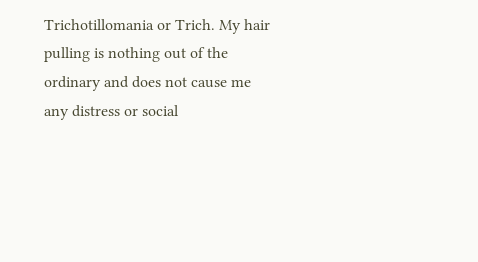Trichotillomania or Trich. My hair pulling is nothing out of the ordinary and does not cause me any distress or social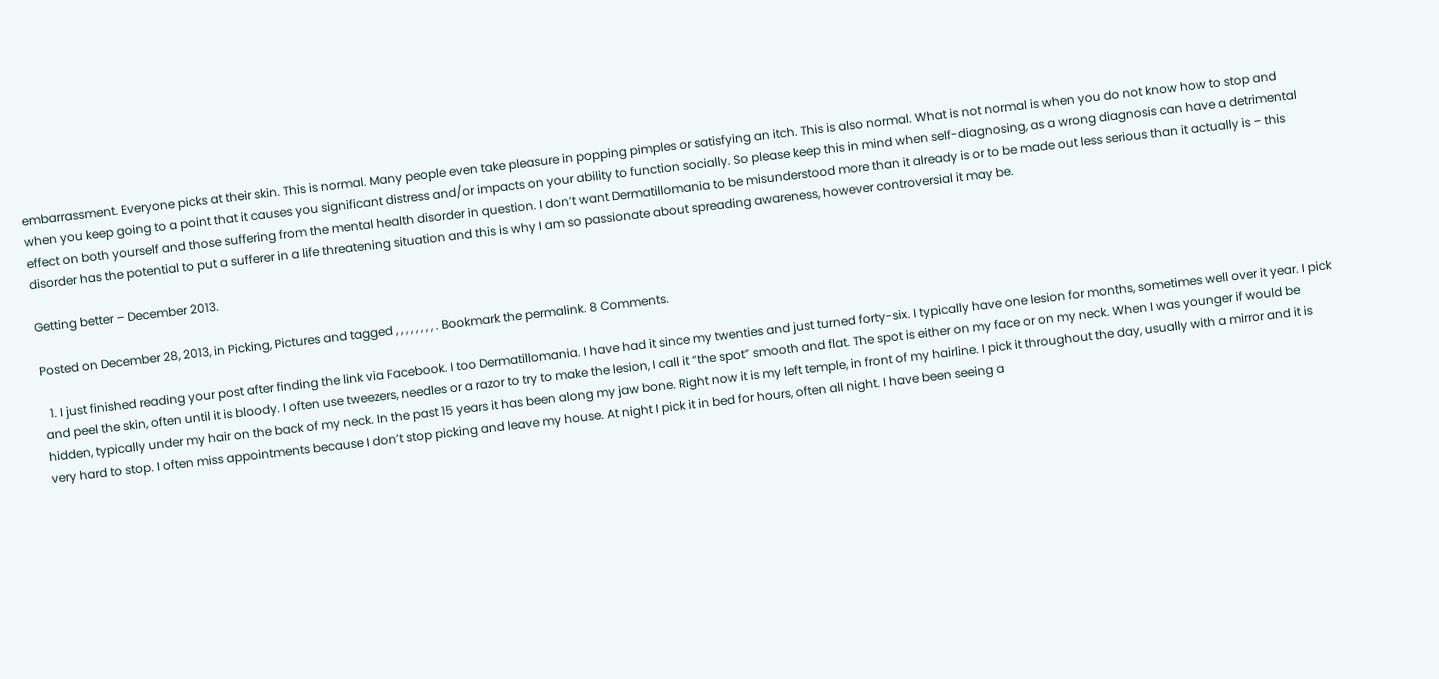embarrassment. Everyone picks at their skin. This is normal. Many people even take pleasure in popping pimples or satisfying an itch. This is also normal. What is not normal is when you do not know how to stop and when you keep going to a point that it causes you significant distress and/or impacts on your ability to function socially. So please keep this in mind when self-diagnosing, as a wrong diagnosis can have a detrimental effect on both yourself and those suffering from the mental health disorder in question. I don’t want Dermatillomania to be misunderstood more than it already is or to be made out less serious than it actually is – this disorder has the potential to put a sufferer in a life threatening situation and this is why I am so passionate about spreading awareness, however controversial it may be.

Getting better – December 2013.

Posted on December 28, 2013, in Picking, Pictures and tagged , , , , , , , , . Bookmark the permalink. 8 Comments.

  1. I just finished reading your post after finding the link via Facebook. I too Dermatillomania. I have had it since my twenties and just turned forty-six. I typically have one lesion for months, sometimes well over it year. I pick and peel the skin, often until it is bloody. I often use tweezers, needles or a razor to try to make the lesion, I call it “the spot” smooth and flat. The spot is either on my face or on my neck. When I was younger if would be hidden, typically under my hair on the back of my neck. In the past 15 years it has been along my jaw bone. Right now it is my left temple, in front of my hairline. I pick it throughout the day, usually with a mirror and it is very hard to stop. I often miss appointments because I don’t stop picking and leave my house. At night I pick it in bed for hours, often all night. I have been seeing a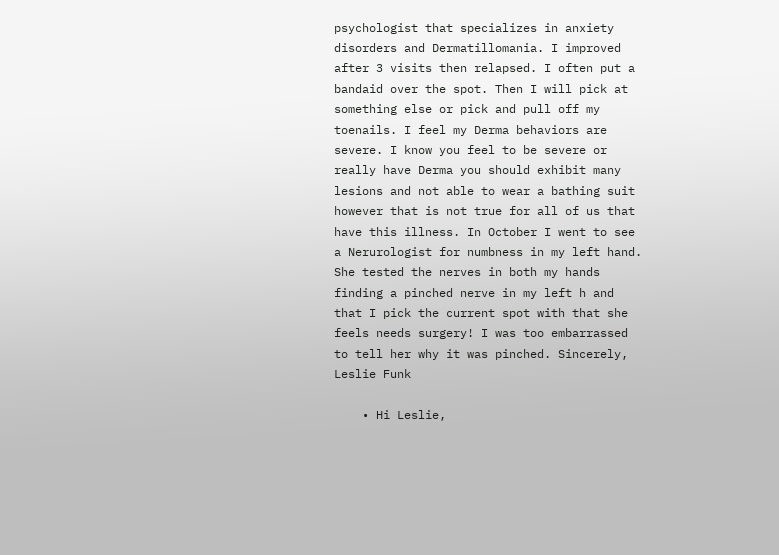psychologist that specializes in anxiety disorders and Dermatillomania. I improved after 3 visits then relapsed. I often put a bandaid over the spot. Then I will pick at something else or pick and pull off my toenails. I feel my Derma behaviors are severe. I know you feel to be severe or really have Derma you should exhibit many lesions and not able to wear a bathing suit however that is not true for all of us that have this illness. In October I went to see a Nerurologist for numbness in my left hand. She tested the nerves in both my hands finding a pinched nerve in my left h and that I pick the current spot with that she feels needs surgery! I was too embarrassed to tell her why it was pinched. Sincerely, Leslie Funk

    • Hi Leslie,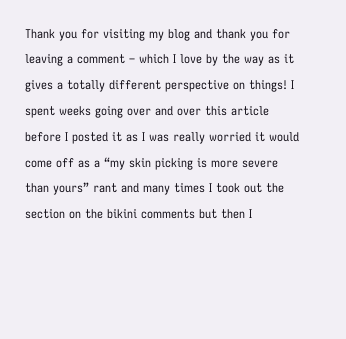Thank you for visiting my blog and thank you for leaving a comment – which I love by the way as it gives a totally different perspective on things! I spent weeks going over and over this article before I posted it as I was really worried it would come off as a “my skin picking is more severe than yours” rant and many times I took out the section on the bikini comments but then I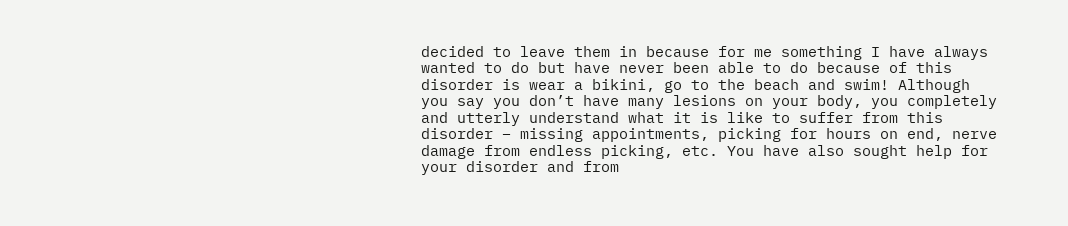decided to leave them in because for me something I have always wanted to do but have never been able to do because of this disorder is wear a bikini, go to the beach and swim! Although you say you don’t have many lesions on your body, you completely and utterly understand what it is like to suffer from this disorder – missing appointments, picking for hours on end, nerve damage from endless picking, etc. You have also sought help for your disorder and from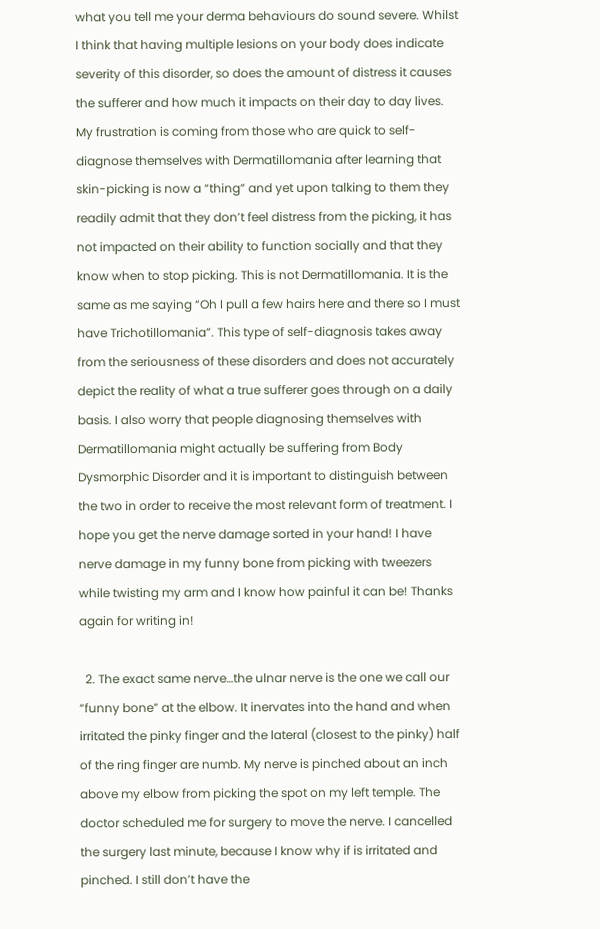what you tell me your derma behaviours do sound severe. Whilst I think that having multiple lesions on your body does indicate severity of this disorder, so does the amount of distress it causes the sufferer and how much it impacts on their day to day lives. My frustration is coming from those who are quick to self-diagnose themselves with Dermatillomania after learning that skin-picking is now a “thing” and yet upon talking to them they readily admit that they don’t feel distress from the picking, it has not impacted on their ability to function socially and that they know when to stop picking. This is not Dermatillomania. It is the same as me saying “Oh I pull a few hairs here and there so I must have Trichotillomania”. This type of self-diagnosis takes away from the seriousness of these disorders and does not accurately depict the reality of what a true sufferer goes through on a daily basis. I also worry that people diagnosing themselves with Dermatillomania might actually be suffering from Body Dysmorphic Disorder and it is important to distinguish between the two in order to receive the most relevant form of treatment. I hope you get the nerve damage sorted in your hand! I have nerve damage in my funny bone from picking with tweezers while twisting my arm and I know how painful it can be! Thanks again for writing in!

  2. The exact same nerve…the ulnar nerve is the one we call our “funny bone” at the elbow. It inervates into the hand and when irritated the pinky finger and the lateral (closest to the pinky) half of the ring finger are numb. My nerve is pinched about an inch above my elbow from picking the spot on my left temple. The doctor scheduled me for surgery to move the nerve. I cancelled the surgery last minute, because I know why if is irritated and pinched. I still don’t have the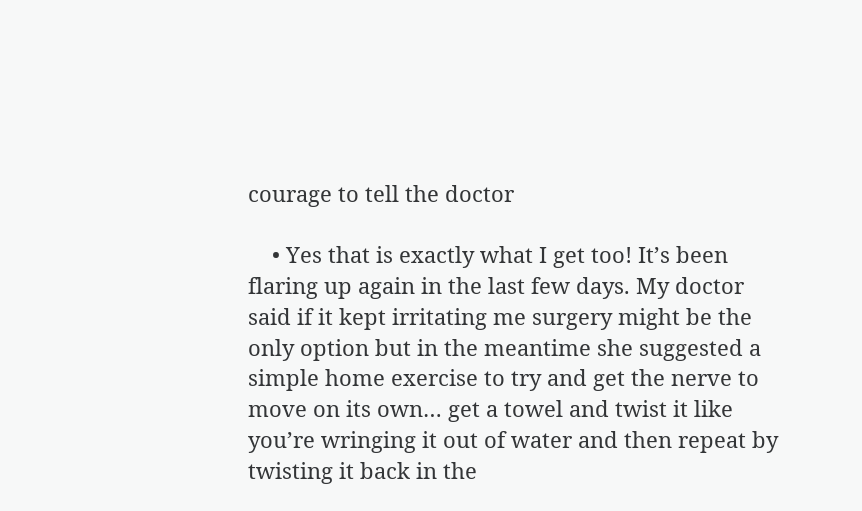courage to tell the doctor

    • Yes that is exactly what I get too! It’s been flaring up again in the last few days. My doctor said if it kept irritating me surgery might be the only option but in the meantime she suggested a simple home exercise to try and get the nerve to move on its own… get a towel and twist it like you’re wringing it out of water and then repeat by twisting it back in the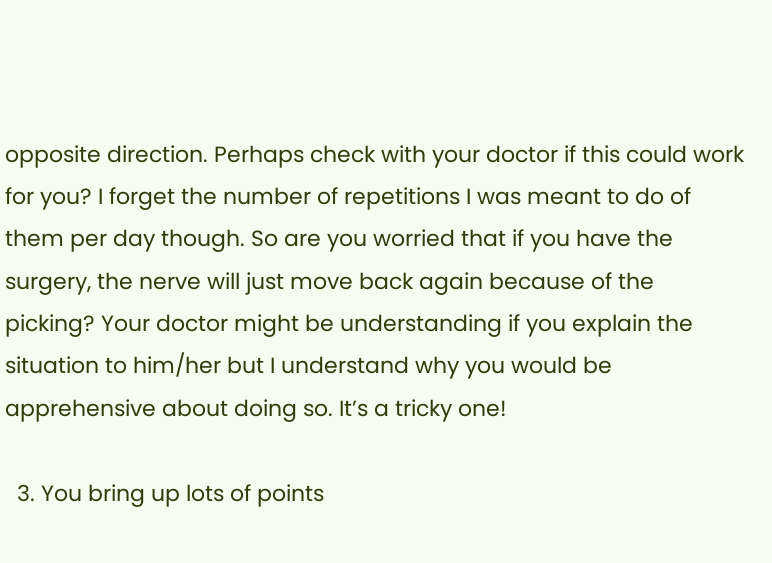opposite direction. Perhaps check with your doctor if this could work for you? I forget the number of repetitions I was meant to do of them per day though. So are you worried that if you have the surgery, the nerve will just move back again because of the picking? Your doctor might be understanding if you explain the situation to him/her but I understand why you would be apprehensive about doing so. It’s a tricky one!

  3. You bring up lots of points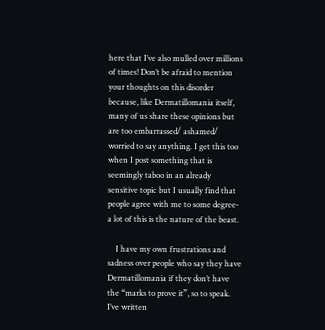here that I’ve also mulled over millions of times! Don’t be afraid to mention your thoughts on this disorder because, like Dermatillomania itself, many of us share these opinions but are too embarrassed/ ashamed/ worried to say anything. I get this too when I post something that is seemingly taboo in an already sensitive topic but I usually find that people agree with me to some degree- a lot of this is the nature of the beast.

    I have my own frustrations and sadness over people who say they have Dermatillomania if they don’t have the “marks to prove it”, so to speak. I’ve written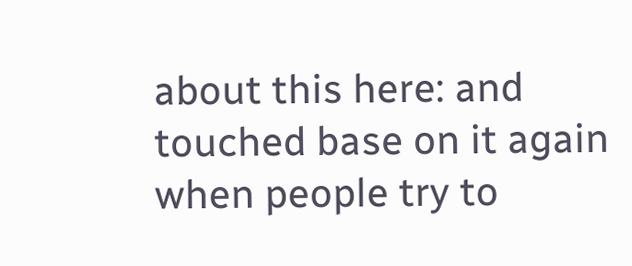about this here: and touched base on it again when people try to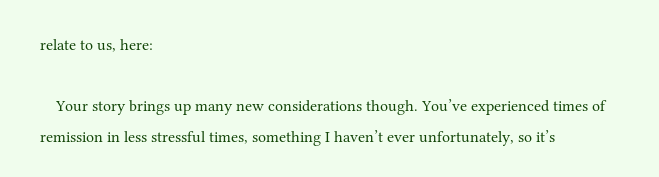relate to us, here:

    Your story brings up many new considerations though. You’ve experienced times of remission in less stressful times, something I haven’t ever unfortunately, so it’s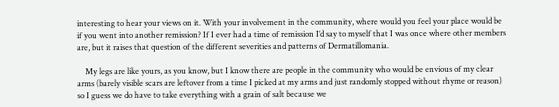interesting to hear your views on it. With your involvement in the community, where would you feel your place would be if you went into another remission? If I ever had a time of remission I’d say to myself that I was once where other members are, but it raises that question of the different severities and patterns of Dermatillomania.

    My legs are like yours, as you know, but I know there are people in the community who would be envious of my clear arms (barely visible scars are leftover from a time I picked at my arms and just randomly stopped without rhyme or reason) so I guess we do have to take everything with a grain of salt because we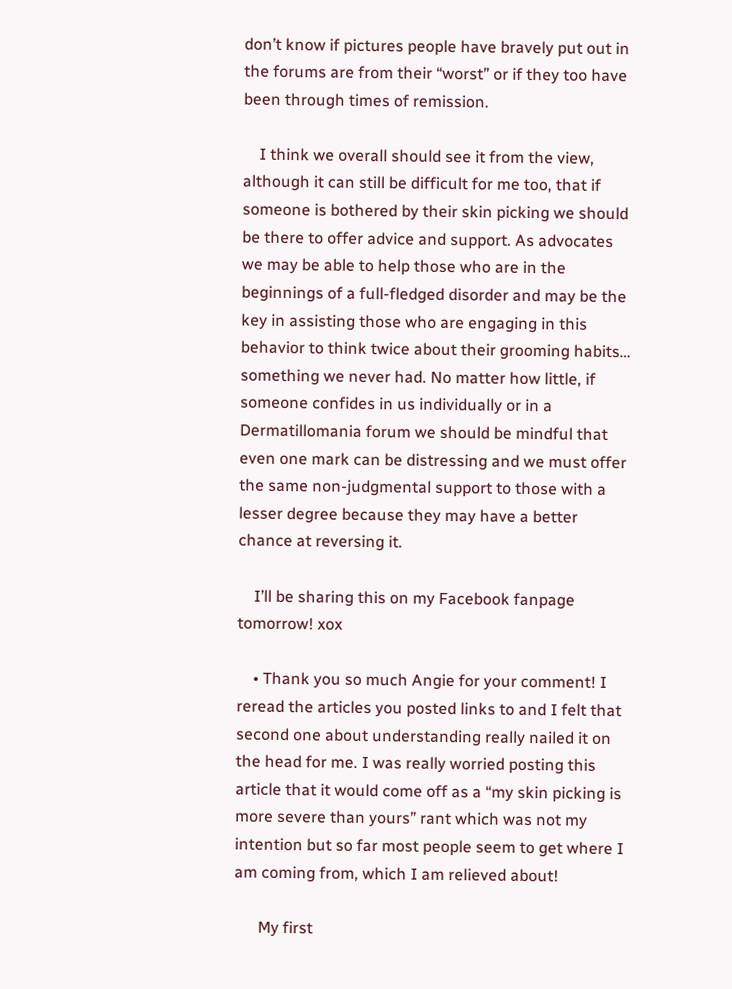don’t know if pictures people have bravely put out in the forums are from their “worst” or if they too have been through times of remission.

    I think we overall should see it from the view, although it can still be difficult for me too, that if someone is bothered by their skin picking we should be there to offer advice and support. As advocates we may be able to help those who are in the beginnings of a full-fledged disorder and may be the key in assisting those who are engaging in this behavior to think twice about their grooming habits… something we never had. No matter how little, if someone confides in us individually or in a Dermatillomania forum we should be mindful that even one mark can be distressing and we must offer the same non-judgmental support to those with a lesser degree because they may have a better chance at reversing it.

    I’ll be sharing this on my Facebook fanpage tomorrow! xox

    • Thank you so much Angie for your comment! I reread the articles you posted links to and I felt that second one about understanding really nailed it on the head for me. I was really worried posting this article that it would come off as a “my skin picking is more severe than yours” rant which was not my intention but so far most people seem to get where I am coming from, which I am relieved about!

      My first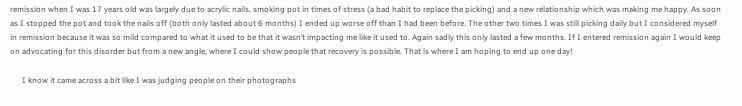remission when I was 17 years old was largely due to acrylic nails, smoking pot in times of stress (a bad habit to replace the picking) and a new relationship which was making me happy. As soon as I stopped the pot and took the nails off (both only lasted about 6 months) I ended up worse off than I had been before. The other two times I was still picking daily but I considered myself in remission because it was so mild compared to what it used to be that it wasn’t impacting me like it used to. Again sadly this only lasted a few months. If I entered remission again I would keep on advocating for this disorder but from a new angle, where I could show people that recovery is possible. That is where I am hoping to end up one day!

      I know it came across a bit like I was judging people on their photographs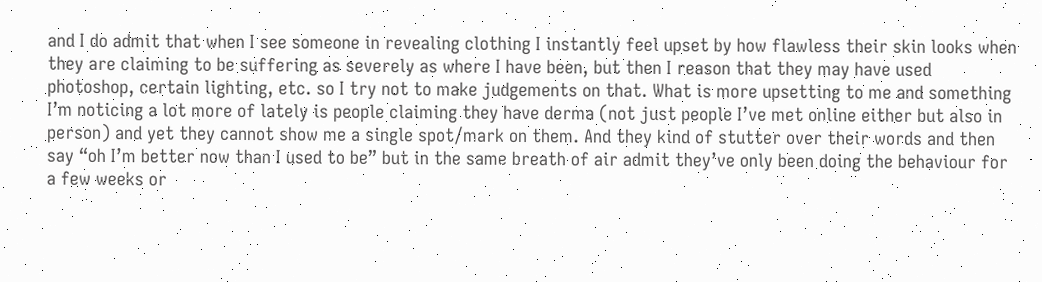and I do admit that when I see someone in revealing clothing I instantly feel upset by how flawless their skin looks when they are claiming to be suffering as severely as where I have been, but then I reason that they may have used photoshop, certain lighting, etc. so I try not to make judgements on that. What is more upsetting to me and something I’m noticing a lot more of lately is people claiming they have derma (not just people I’ve met online either but also in person) and yet they cannot show me a single spot/mark on them. And they kind of stutter over their words and then say “oh I’m better now than I used to be” but in the same breath of air admit they’ve only been doing the behaviour for a few weeks or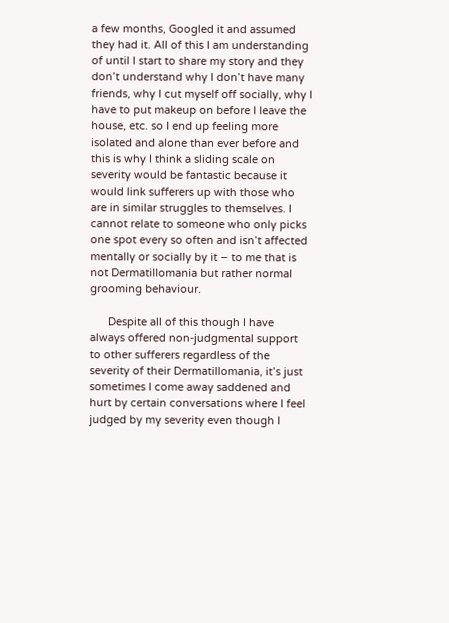a few months, Googled it and assumed they had it. All of this I am understanding of until I start to share my story and they don’t understand why I don’t have many friends, why I cut myself off socially, why I have to put makeup on before I leave the house, etc. so I end up feeling more isolated and alone than ever before and this is why I think a sliding scale on severity would be fantastic because it would link sufferers up with those who are in similar struggles to themselves. I cannot relate to someone who only picks one spot every so often and isn’t affected mentally or socially by it – to me that is not Dermatillomania but rather normal grooming behaviour.

      Despite all of this though I have always offered non-judgmental support to other sufferers regardless of the severity of their Dermatillomania, it’s just sometimes I come away saddened and hurt by certain conversations where I feel judged by my severity even though I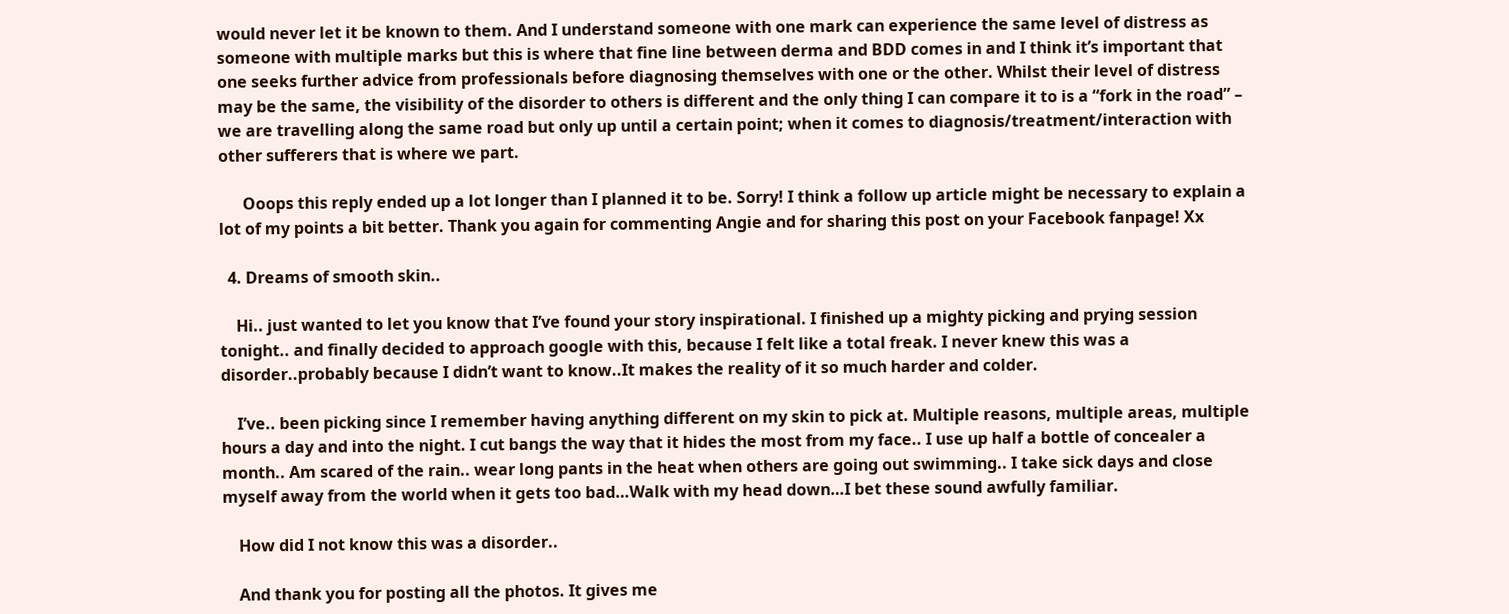would never let it be known to them. And I understand someone with one mark can experience the same level of distress as someone with multiple marks but this is where that fine line between derma and BDD comes in and I think it’s important that one seeks further advice from professionals before diagnosing themselves with one or the other. Whilst their level of distress may be the same, the visibility of the disorder to others is different and the only thing I can compare it to is a “fork in the road” – we are travelling along the same road but only up until a certain point; when it comes to diagnosis/treatment/interaction with other sufferers that is where we part.

      Ooops this reply ended up a lot longer than I planned it to be. Sorry! I think a follow up article might be necessary to explain a lot of my points a bit better. Thank you again for commenting Angie and for sharing this post on your Facebook fanpage! Xx

  4. Dreams of smooth skin..

    Hi.. just wanted to let you know that I’ve found your story inspirational. I finished up a mighty picking and prying session tonight.. and finally decided to approach google with this, because I felt like a total freak. I never knew this was a disorder..probably because I didn’t want to know..It makes the reality of it so much harder and colder.

    I’ve.. been picking since I remember having anything different on my skin to pick at. Multiple reasons, multiple areas, multiple hours a day and into the night. I cut bangs the way that it hides the most from my face.. I use up half a bottle of concealer a month.. Am scared of the rain.. wear long pants in the heat when others are going out swimming.. I take sick days and close myself away from the world when it gets too bad…Walk with my head down…I bet these sound awfully familiar.

    How did I not know this was a disorder..

    And thank you for posting all the photos. It gives me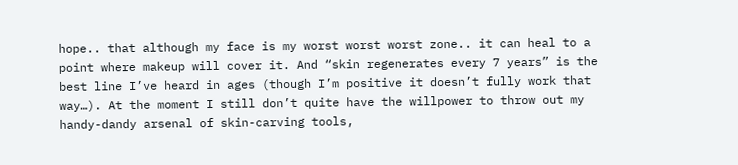hope.. that although my face is my worst worst worst zone.. it can heal to a point where makeup will cover it. And “skin regenerates every 7 years” is the best line I’ve heard in ages (though I’m positive it doesn’t fully work that way…). At the moment I still don’t quite have the willpower to throw out my handy-dandy arsenal of skin-carving tools,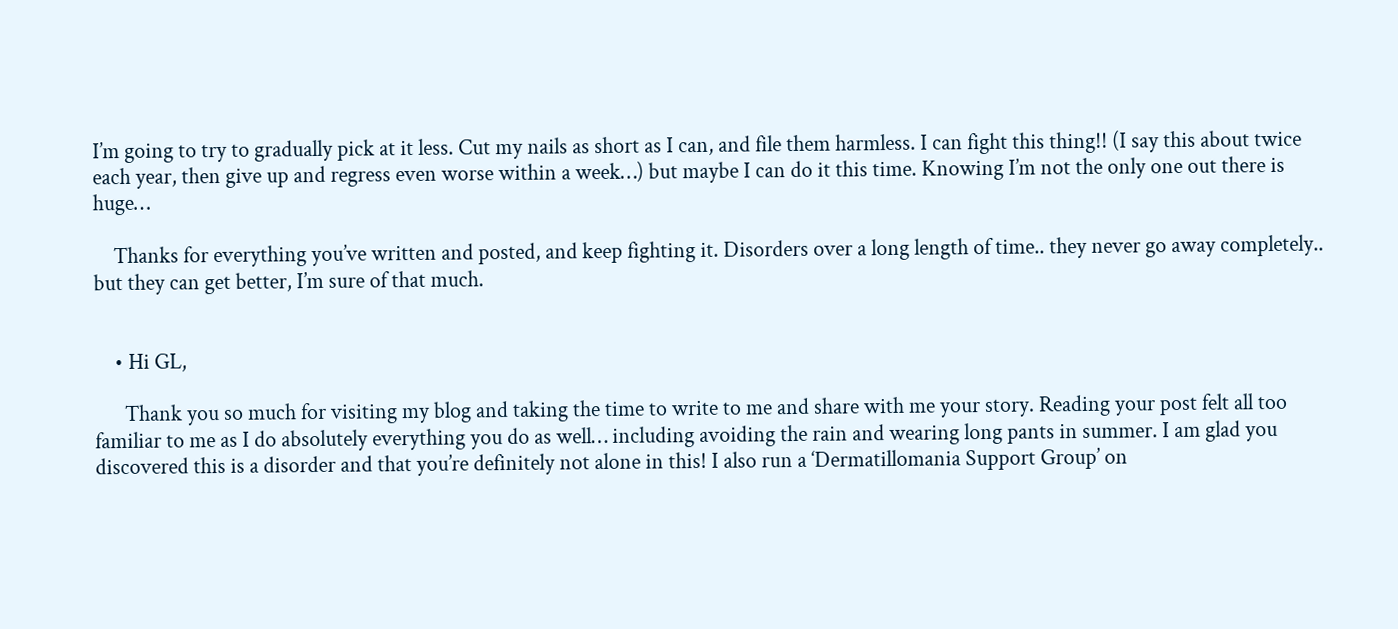I’m going to try to gradually pick at it less. Cut my nails as short as I can, and file them harmless. I can fight this thing!! (I say this about twice each year, then give up and regress even worse within a week…) but maybe I can do it this time. Knowing I’m not the only one out there is huge…

    Thanks for everything you’ve written and posted, and keep fighting it. Disorders over a long length of time.. they never go away completely.. but they can get better, I’m sure of that much.


    • Hi GL,

      Thank you so much for visiting my blog and taking the time to write to me and share with me your story. Reading your post felt all too familiar to me as I do absolutely everything you do as well… including avoiding the rain and wearing long pants in summer. I am glad you discovered this is a disorder and that you’re definitely not alone in this! I also run a ‘Dermatillomania Support Group’ on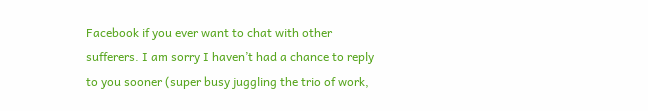Facebook if you ever want to chat with other sufferers. I am sorry I haven’t had a chance to reply to you sooner (super busy juggling the trio of work,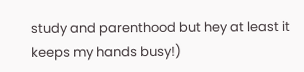study and parenthood but hey at least it keeps my hands busy!)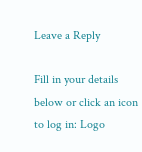Leave a Reply

Fill in your details below or click an icon to log in: Logo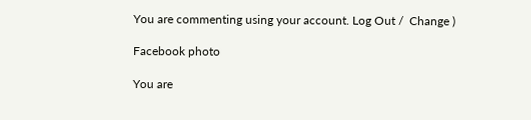You are commenting using your account. Log Out /  Change )

Facebook photo

You are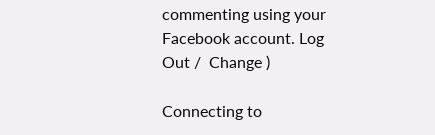commenting using your Facebook account. Log Out /  Change )

Connecting to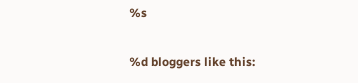%s

%d bloggers like this: